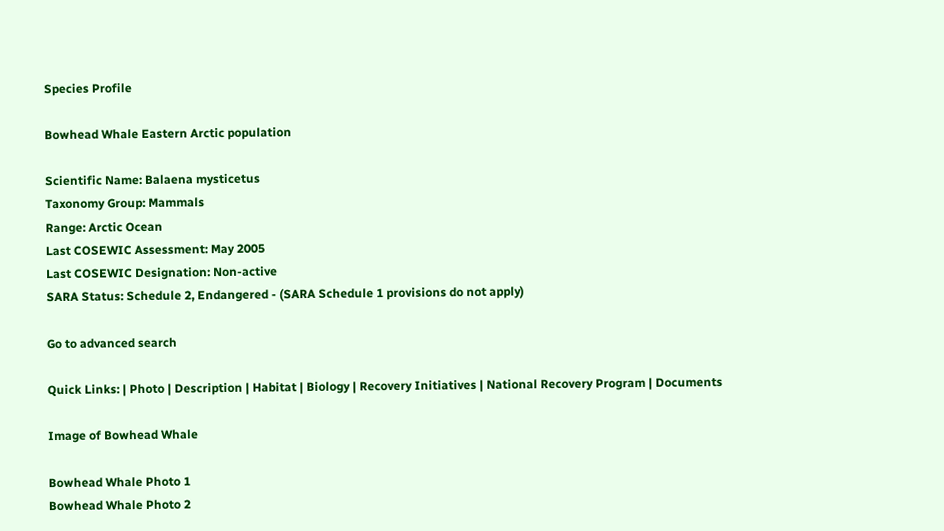Species Profile

Bowhead Whale Eastern Arctic population

Scientific Name: Balaena mysticetus
Taxonomy Group: Mammals
Range: Arctic Ocean
Last COSEWIC Assessment: May 2005
Last COSEWIC Designation: Non-active
SARA Status: Schedule 2, Endangered - (SARA Schedule 1 provisions do not apply)

Go to advanced search

Quick Links: | Photo | Description | Habitat | Biology | Recovery Initiatives | National Recovery Program | Documents

Image of Bowhead Whale

Bowhead Whale Photo 1
Bowhead Whale Photo 2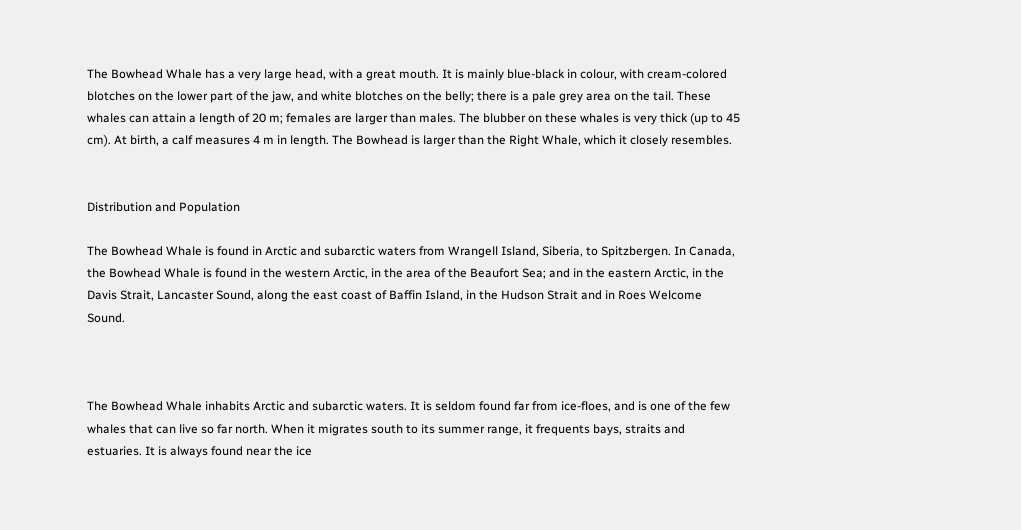The Bowhead Whale has a very large head, with a great mouth. It is mainly blue-black in colour, with cream-colored blotches on the lower part of the jaw, and white blotches on the belly; there is a pale grey area on the tail. These whales can attain a length of 20 m; females are larger than males. The blubber on these whales is very thick (up to 45 cm). At birth, a calf measures 4 m in length. The Bowhead is larger than the Right Whale, which it closely resembles.


Distribution and Population

The Bowhead Whale is found in Arctic and subarctic waters from Wrangell Island, Siberia, to Spitzbergen. In Canada, the Bowhead Whale is found in the western Arctic, in the area of the Beaufort Sea; and in the eastern Arctic, in the Davis Strait, Lancaster Sound, along the east coast of Baffin Island, in the Hudson Strait and in Roes Welcome Sound.



The Bowhead Whale inhabits Arctic and subarctic waters. It is seldom found far from ice-floes, and is one of the few whales that can live so far north. When it migrates south to its summer range, it frequents bays, straits and estuaries. It is always found near the ice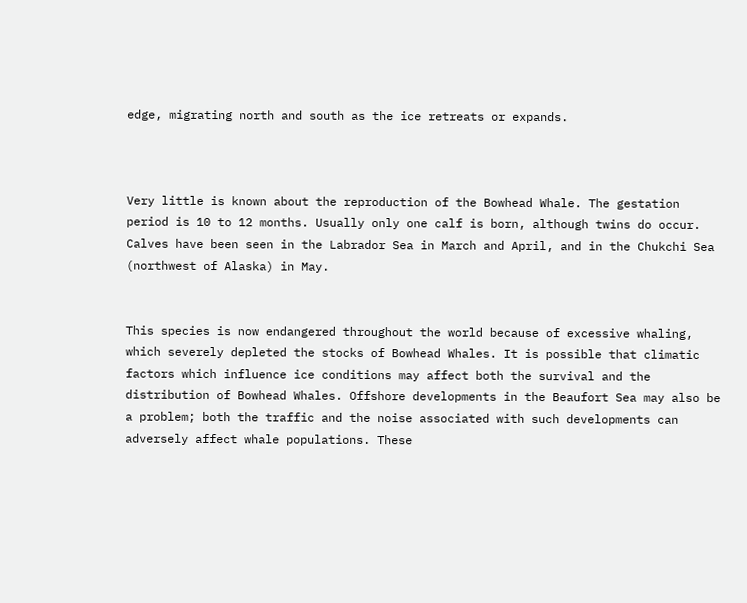edge, migrating north and south as the ice retreats or expands.



Very little is known about the reproduction of the Bowhead Whale. The gestation period is 10 to 12 months. Usually only one calf is born, although twins do occur. Calves have been seen in the Labrador Sea in March and April, and in the Chukchi Sea (northwest of Alaska) in May.


This species is now endangered throughout the world because of excessive whaling, which severely depleted the stocks of Bowhead Whales. It is possible that climatic factors which influence ice conditions may affect both the survival and the distribution of Bowhead Whales. Offshore developments in the Beaufort Sea may also be a problem; both the traffic and the noise associated with such developments can adversely affect whale populations. These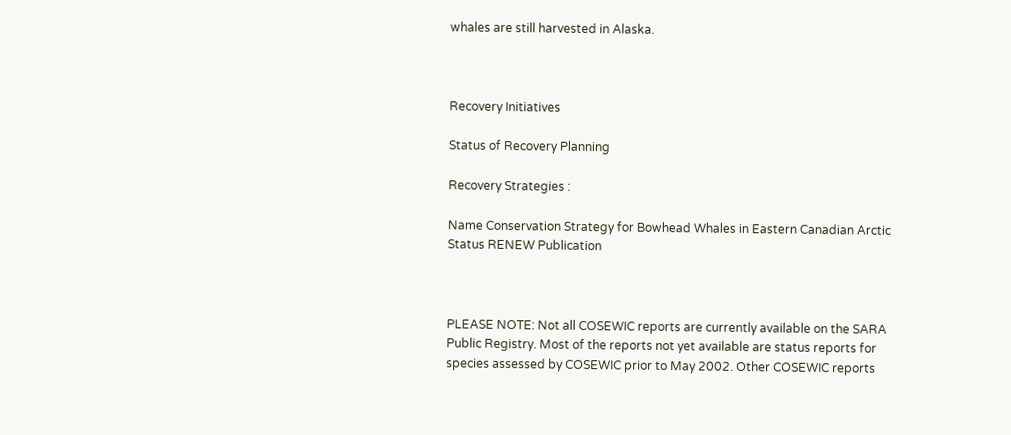whales are still harvested in Alaska.



Recovery Initiatives

Status of Recovery Planning

Recovery Strategies :

Name Conservation Strategy for Bowhead Whales in Eastern Canadian Arctic
Status RENEW Publication



PLEASE NOTE: Not all COSEWIC reports are currently available on the SARA Public Registry. Most of the reports not yet available are status reports for species assessed by COSEWIC prior to May 2002. Other COSEWIC reports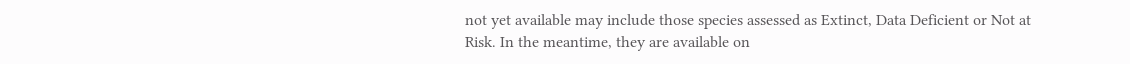not yet available may include those species assessed as Extinct, Data Deficient or Not at Risk. In the meantime, they are available on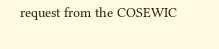request from the COSEWIC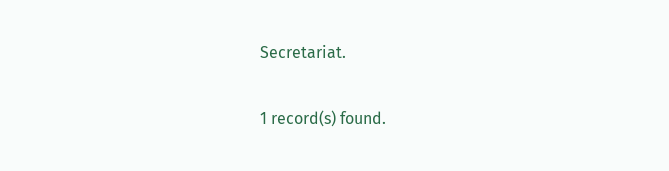Secretariat.

1 record(s) found.